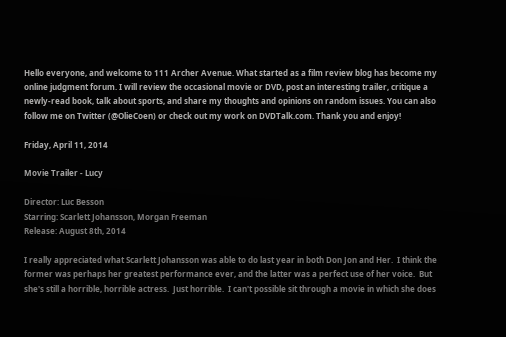Hello everyone, and welcome to 111 Archer Avenue. What started as a film review blog has become my online judgment forum. I will review the occasional movie or DVD, post an interesting trailer, critique a newly-read book, talk about sports, and share my thoughts and opinions on random issues. You can also follow me on Twitter (@OlieCoen) or check out my work on DVDTalk.com. Thank you and enjoy!

Friday, April 11, 2014

Movie Trailer - Lucy

Director: Luc Besson
Starring: Scarlett Johansson, Morgan Freeman
Release: August 8th, 2014

I really appreciated what Scarlett Johansson was able to do last year in both Don Jon and Her.  I think the former was perhaps her greatest performance ever, and the latter was a perfect use of her voice.  But she's still a horrible, horrible actress.  Just horrible.  I can't possible sit through a movie in which she does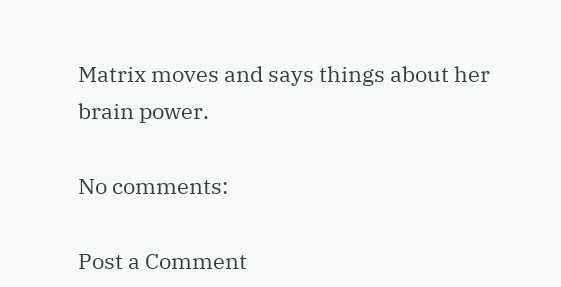Matrix moves and says things about her brain power.

No comments:

Post a Comment